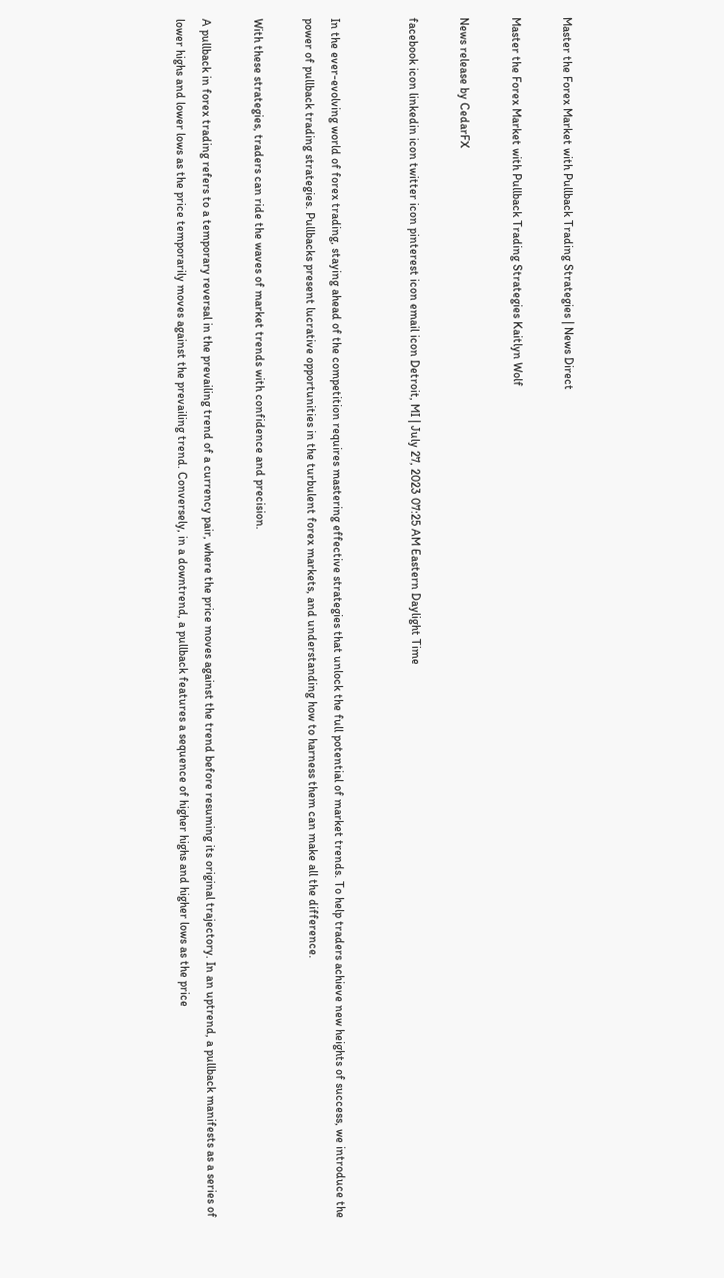Master the Forex Market with Pullback Trading Strategies | News Direct

Master the Forex Market with Pullback Trading Strategies Kaitlyn Wolf

News release by CedarFX

facebook icon linkedin icon twitter icon pinterest icon email icon Detroit, MI | July 27, 2023 07:25 AM Eastern Daylight Time


In the ever-evolving world of forex trading, staying ahead of the competition requires mastering effective strategies that unlock the full potential of market trends. To help traders achieve new heights of success, we introduce the power of pullback trading strategies. Pullbacks present lucrative opportunities in the turbulent forex markets, and understanding how to harness them can make all the difference.

With these strategies, traders can ride the waves of market trends with confidence and precision.

A pullback in forex trading refers to a temporary reversal in the prevailing trend of a currency pair, where the price moves against the trend before resuming its original trajectory. In an uptrend, a pullback manifests as a series of lower highs and lower lows as the price temporarily moves against the prevailing trend. Conversely, in a downtrend, a pullback features a sequence of higher highs and higher lows as the price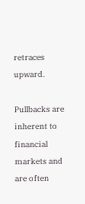retraces upward.

Pullbacks are inherent to financial markets and are often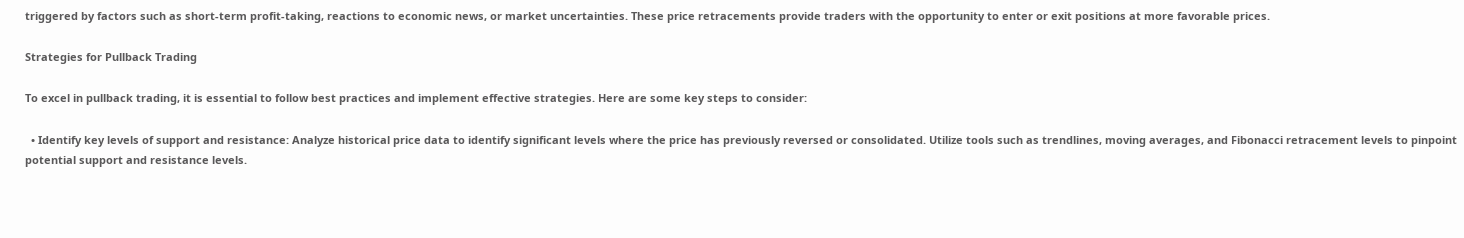triggered by factors such as short-term profit-taking, reactions to economic news, or market uncertainties. These price retracements provide traders with the opportunity to enter or exit positions at more favorable prices.

Strategies for Pullback Trading

To excel in pullback trading, it is essential to follow best practices and implement effective strategies. Here are some key steps to consider:

  • Identify key levels of support and resistance: Analyze historical price data to identify significant levels where the price has previously reversed or consolidated. Utilize tools such as trendlines, moving averages, and Fibonacci retracement levels to pinpoint potential support and resistance levels.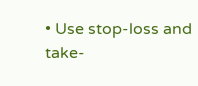• Use stop-loss and take-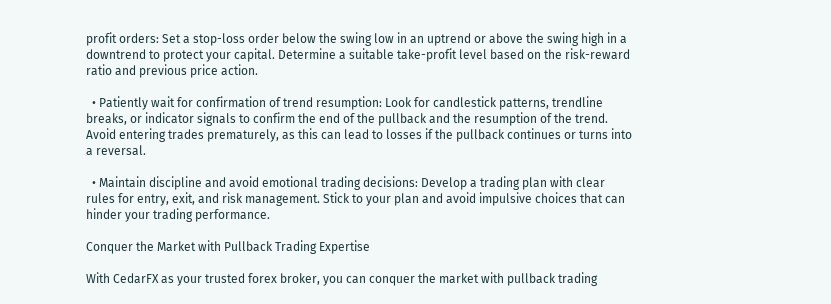profit orders: Set a stop-loss order below the swing low in an uptrend or above the swing high in a downtrend to protect your capital. Determine a suitable take-profit level based on the risk-reward ratio and previous price action.

  • Patiently wait for confirmation of trend resumption: Look for candlestick patterns, trendline breaks, or indicator signals to confirm the end of the pullback and the resumption of the trend. Avoid entering trades prematurely, as this can lead to losses if the pullback continues or turns into a reversal.

  • Maintain discipline and avoid emotional trading decisions: Develop a trading plan with clear rules for entry, exit, and risk management. Stick to your plan and avoid impulsive choices that can hinder your trading performance.

Conquer the Market with Pullback Trading Expertise

With CedarFX as your trusted forex broker, you can conquer the market with pullback trading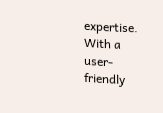expertise. With a user-friendly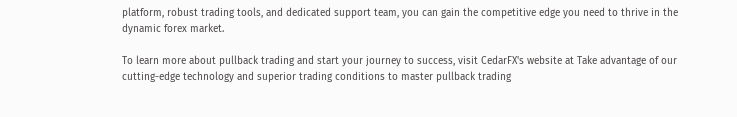platform, robust trading tools, and dedicated support team, you can gain the competitive edge you need to thrive in the dynamic forex market.

To learn more about pullback trading and start your journey to success, visit CedarFX's website at Take advantage of our cutting-edge technology and superior trading conditions to master pullback trading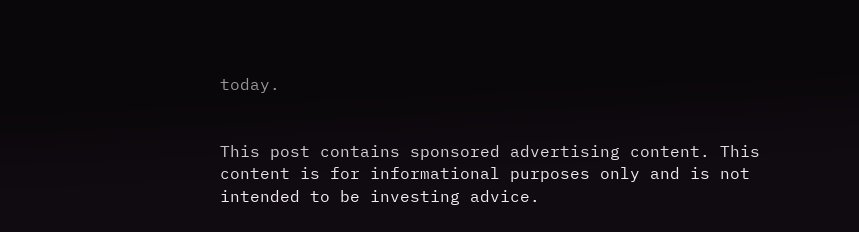today.


This post contains sponsored advertising content. This content is for informational purposes only and is not intended to be investing advice.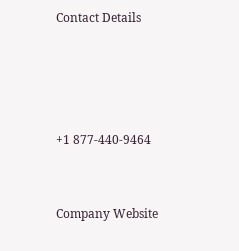Contact Details




+1 877-440-9464


Company Website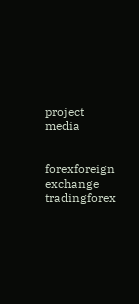project media


forexforeign exchange tradingforex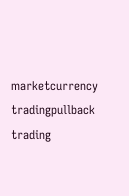marketcurrency tradingpullback trading